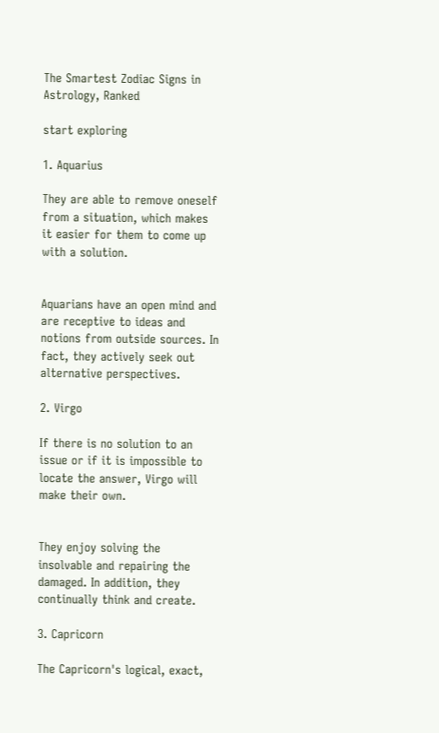The Smartest Zodiac Signs in Astrology, Ranked

start exploring

1. Aquarius

They are able to remove oneself from a situation, which makes it easier for them to come up with a solution.


Aquarians have an open mind and are receptive to ideas and notions from outside sources. In fact, they actively seek out alternative perspectives.

2. Virgo

If there is no solution to an issue or if it is impossible to locate the answer, Virgo will make their own.


They enjoy solving the insolvable and repairing the damaged. In addition, they continually think and create.

3. Capricorn

The Capricorn's logical, exact,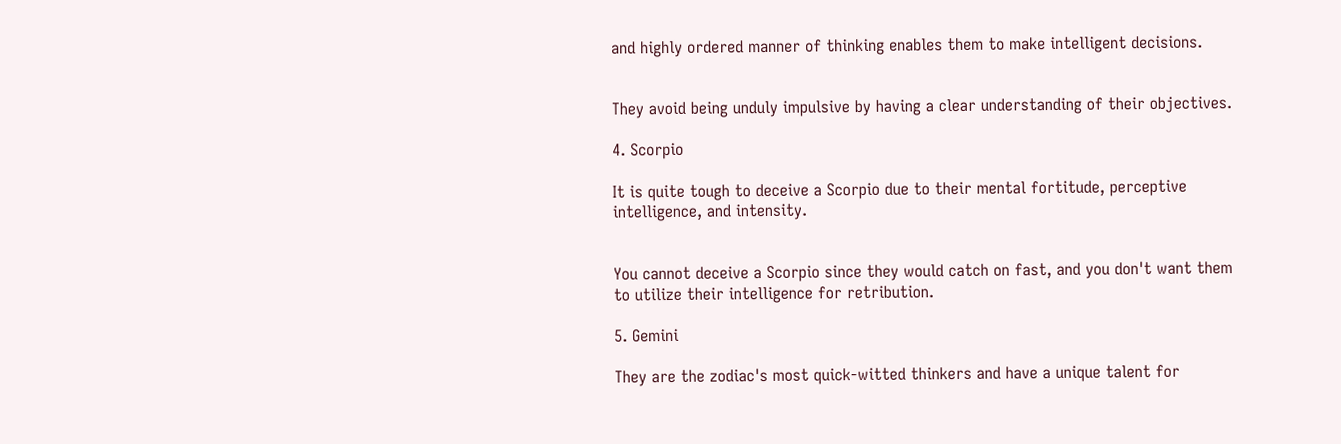and highly ordered manner of thinking enables them to make intelligent decisions.


They avoid being unduly impulsive by having a clear understanding of their objectives.

4. Scorpio

It is quite tough to deceive a Scorpio due to their mental fortitude, perceptive intelligence, and intensity.


You cannot deceive a Scorpio since they would catch on fast, and you don't want them to utilize their intelligence for retribution.

5. Gemini

They are the zodiac's most quick-witted thinkers and have a unique talent for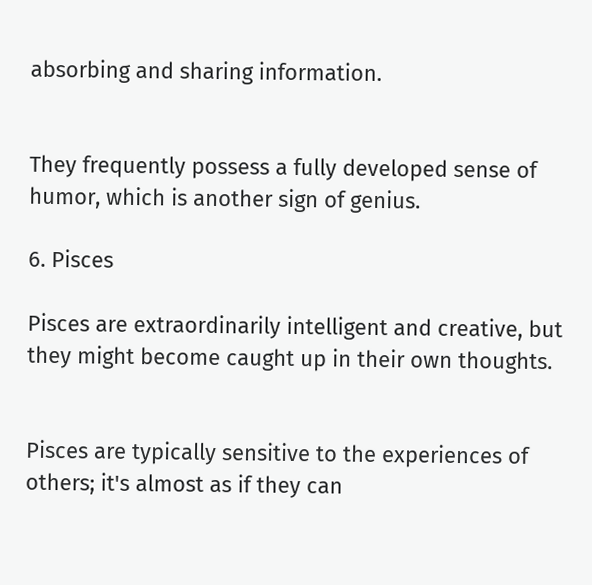absorbing and sharing information.


They frequently possess a fully developed sense of humor, which is another sign of genius.

6. Pisces

Pisces are extraordinarily intelligent and creative, but they might become caught up in their own thoughts.


Pisces are typically sensitive to the experiences of others; it's almost as if they can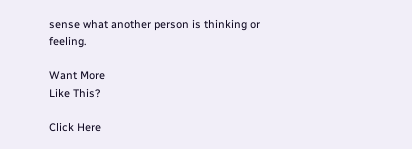sense what another person is thinking or feeling.

Want More
Like This?

Click Here